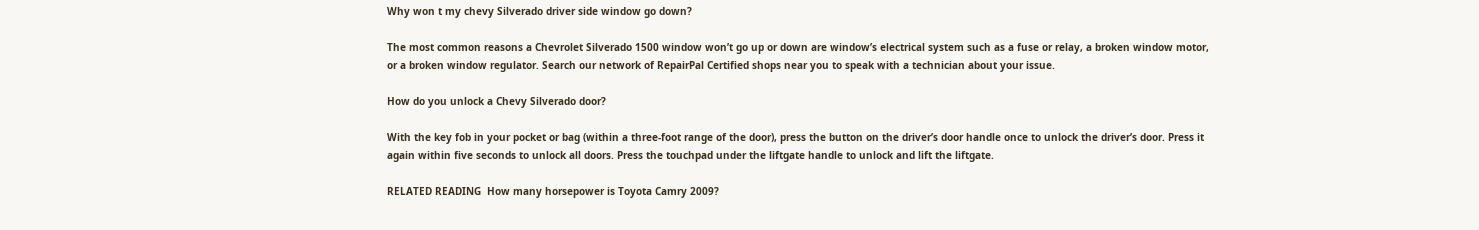Why won t my chevy Silverado driver side window go down?

The most common reasons a Chevrolet Silverado 1500 window won’t go up or down are window’s electrical system such as a fuse or relay, a broken window motor, or a broken window regulator. Search our network of RepairPal Certified shops near you to speak with a technician about your issue.

How do you unlock a Chevy Silverado door?

With the key fob in your pocket or bag (within a three-foot range of the door), press the button on the driver’s door handle once to unlock the driver’s door. Press it again within five seconds to unlock all doors. Press the touchpad under the liftgate handle to unlock and lift the liftgate.

RELATED READING  How many horsepower is Toyota Camry 2009?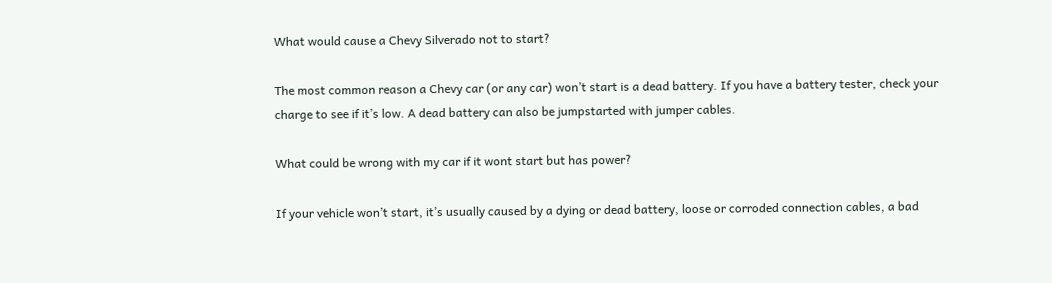What would cause a Chevy Silverado not to start?

The most common reason a Chevy car (or any car) won’t start is a dead battery. If you have a battery tester, check your charge to see if it’s low. A dead battery can also be jumpstarted with jumper cables.

What could be wrong with my car if it wont start but has power?

If your vehicle won’t start, it’s usually caused by a dying or dead battery, loose or corroded connection cables, a bad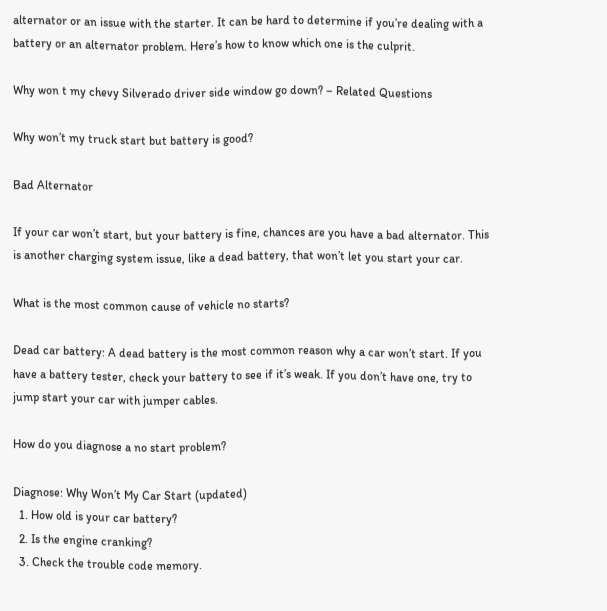alternator or an issue with the starter. It can be hard to determine if you’re dealing with a battery or an alternator problem. Here’s how to know which one is the culprit.

Why won t my chevy Silverado driver side window go down? – Related Questions

Why won’t my truck start but battery is good?

Bad Alternator

If your car won’t start, but your battery is fine, chances are you have a bad alternator. This is another charging system issue, like a dead battery, that won’t let you start your car.

What is the most common cause of vehicle no starts?

Dead car battery: A dead battery is the most common reason why a car won’t start. If you have a battery tester, check your battery to see if it’s weak. If you don’t have one, try to jump start your car with jumper cables.

How do you diagnose a no start problem?

Diagnose: Why Won’t My Car Start (updated)
  1. How old is your car battery?
  2. Is the engine cranking?
  3. Check the trouble code memory.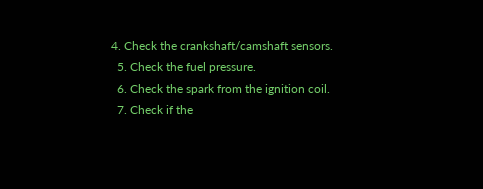4. Check the crankshaft/camshaft sensors.
  5. Check the fuel pressure.
  6. Check the spark from the ignition coil.
  7. Check if the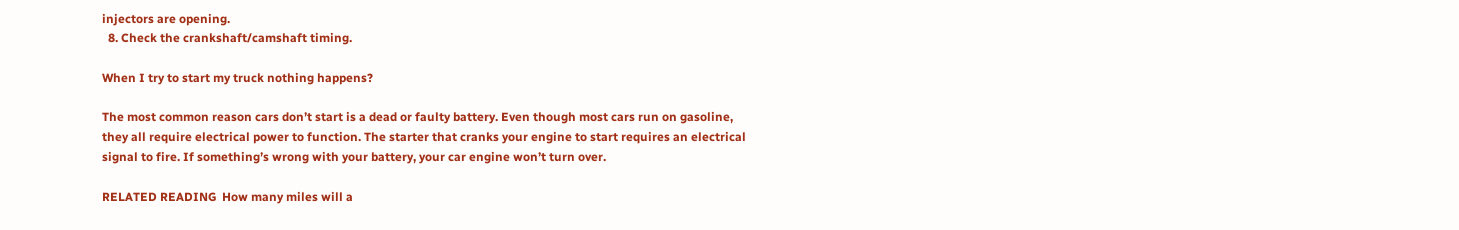injectors are opening.
  8. Check the crankshaft/camshaft timing.

When I try to start my truck nothing happens?

The most common reason cars don’t start is a dead or faulty battery. Even though most cars run on gasoline, they all require electrical power to function. The starter that cranks your engine to start requires an electrical signal to fire. If something’s wrong with your battery, your car engine won’t turn over.

RELATED READING  How many miles will a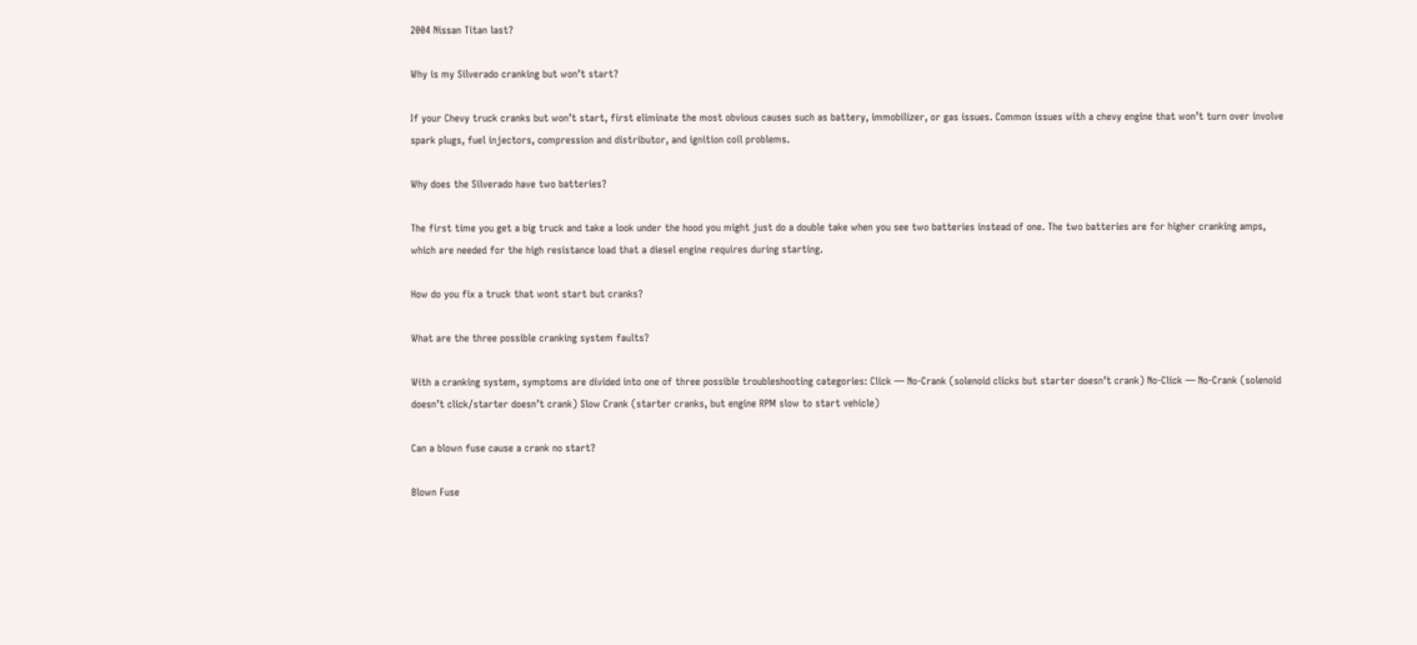2004 Nissan Titan last?

Why is my Silverado cranking but won’t start?

If your Chevy truck cranks but won’t start, first eliminate the most obvious causes such as battery, immobilizer, or gas issues. Common issues with a chevy engine that won’t turn over involve spark plugs, fuel injectors, compression and distributor, and ignition coil problems.

Why does the Silverado have two batteries?

The first time you get a big truck and take a look under the hood you might just do a double take when you see two batteries instead of one. The two batteries are for higher cranking amps, which are needed for the high resistance load that a diesel engine requires during starting.

How do you fix a truck that wont start but cranks?

What are the three possible cranking system faults?

With a cranking system, symptoms are divided into one of three possible troubleshooting categories: Click — No-Crank (solenoid clicks but starter doesn’t crank) No-Click — No-Crank (solenoid doesn’t click/starter doesn’t crank) Slow Crank (starter cranks, but engine RPM slow to start vehicle)

Can a blown fuse cause a crank no start?

Blown Fuse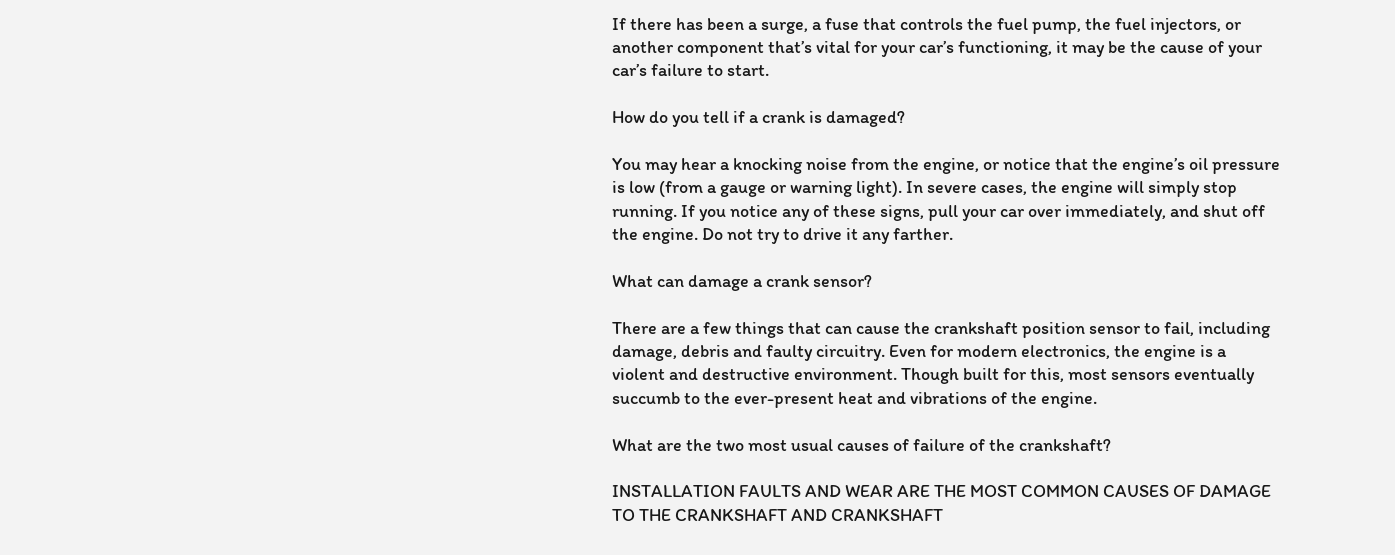If there has been a surge, a fuse that controls the fuel pump, the fuel injectors, or another component that’s vital for your car’s functioning, it may be the cause of your car’s failure to start.

How do you tell if a crank is damaged?

You may hear a knocking noise from the engine, or notice that the engine’s oil pressure is low (from a gauge or warning light). In severe cases, the engine will simply stop running. If you notice any of these signs, pull your car over immediately, and shut off the engine. Do not try to drive it any farther.

What can damage a crank sensor?

There are a few things that can cause the crankshaft position sensor to fail, including damage, debris and faulty circuitry. Even for modern electronics, the engine is a violent and destructive environment. Though built for this, most sensors eventually succumb to the ever-present heat and vibrations of the engine.

What are the two most usual causes of failure of the crankshaft?

INSTALLATION FAULTS AND WEAR ARE THE MOST COMMON CAUSES OF DAMAGE TO THE CRANKSHAFT AND CRANKSHAFT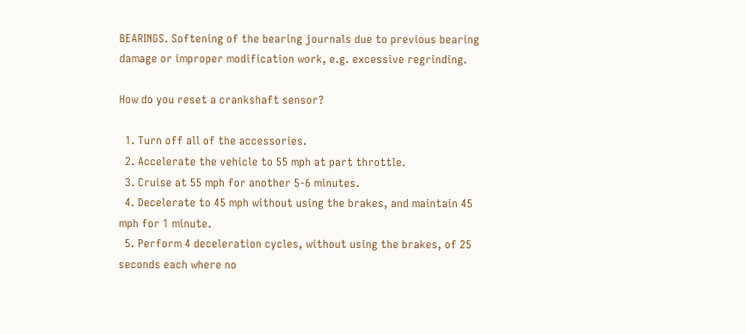BEARINGS. Softening of the bearing journals due to previous bearing damage or improper modification work, e.g. excessive regrinding.

How do you reset a crankshaft sensor?

  1. Turn off all of the accessories.
  2. Accelerate the vehicle to 55 mph at part throttle.
  3. Cruise at 55 mph for another 5-6 minutes.
  4. Decelerate to 45 mph without using the brakes, and maintain 45 mph for 1 minute.
  5. Perform 4 deceleration cycles, without using the brakes, of 25 seconds each where no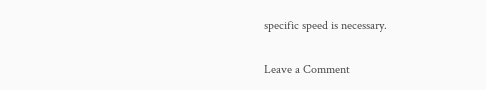specific speed is necessary.

Leave a Comment